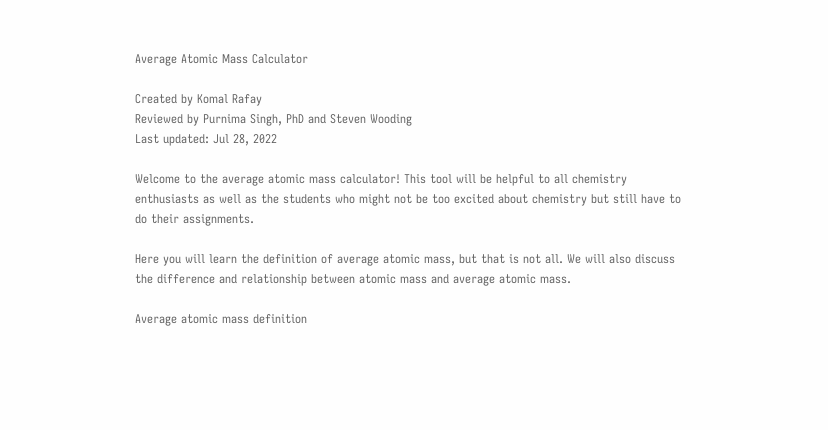Average Atomic Mass Calculator

Created by Komal Rafay
Reviewed by Purnima Singh, PhD and Steven Wooding
Last updated: Jul 28, 2022

Welcome to the average atomic mass calculator! This tool will be helpful to all chemistry enthusiasts as well as the students who might not be too excited about chemistry but still have to do their assignments.

Here you will learn the definition of average atomic mass, but that is not all. We will also discuss the difference and relationship between atomic mass and average atomic mass.

Average atomic mass definition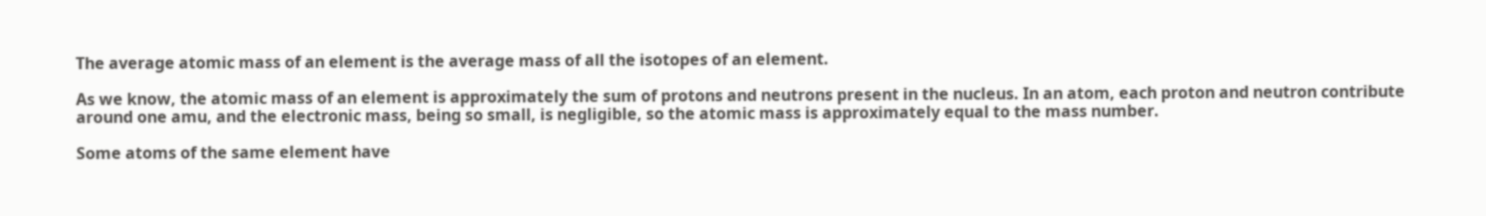The average atomic mass of an element is the average mass of all the isotopes of an element.

As we know, the atomic mass of an element is approximately the sum of protons and neutrons present in the nucleus. In an atom, each proton and neutron contribute around one amu, and the electronic mass, being so small, is negligible, so the atomic mass is approximately equal to the mass number.

Some atoms of the same element have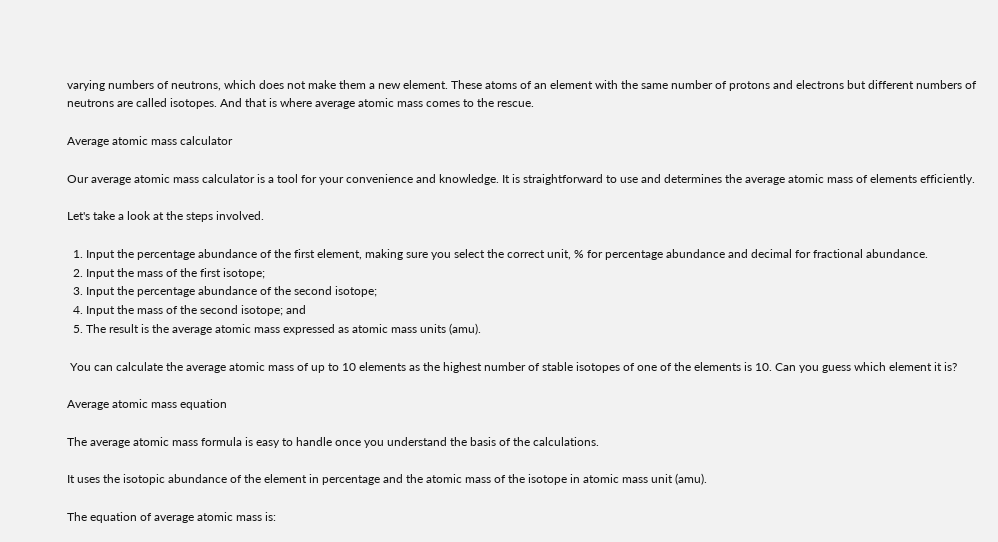varying numbers of neutrons, which does not make them a new element. These atoms of an element with the same number of protons and electrons but different numbers of neutrons are called isotopes. And that is where average atomic mass comes to the rescue.

Average atomic mass calculator

Our average atomic mass calculator is a tool for your convenience and knowledge. It is straightforward to use and determines the average atomic mass of elements efficiently.

Let's take a look at the steps involved.

  1. Input the percentage abundance of the first element, making sure you select the correct unit, % for percentage abundance and decimal for fractional abundance.
  2. Input the mass of the first isotope;
  3. Input the percentage abundance of the second isotope;
  4. Input the mass of the second isotope; and
  5. The result is the average atomic mass expressed as atomic mass units (amu).

 You can calculate the average atomic mass of up to 10 elements as the highest number of stable isotopes of one of the elements is 10. Can you guess which element it is?

Average atomic mass equation

The average atomic mass formula is easy to handle once you understand the basis of the calculations.

It uses the isotopic abundance of the element in percentage and the atomic mass of the isotope in atomic mass unit (amu).

The equation of average atomic mass is: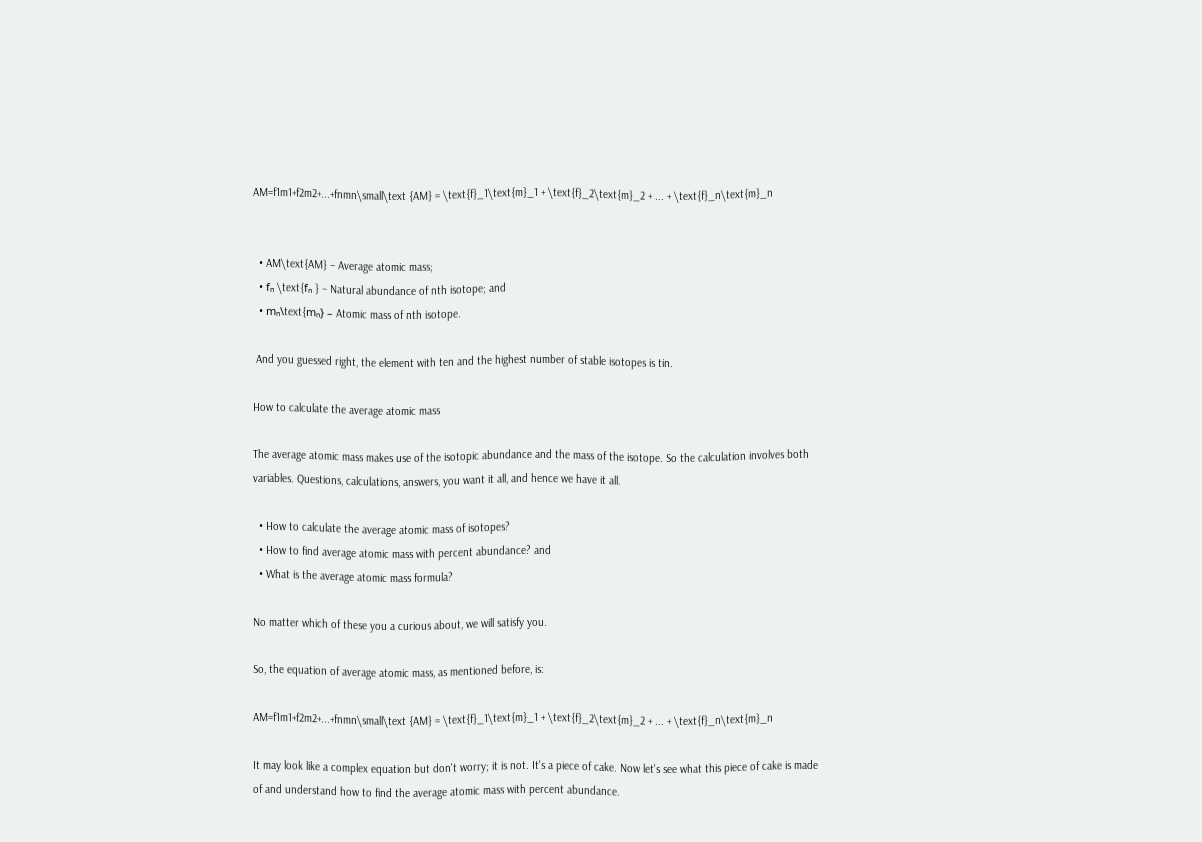AM=f1m1+f2m2+...+fnmn\small\text {AM} = \text{f}_1\text{m}_1 + \text{f}_2\text{m}_2 + ... + \text{f}_n\text{m}_n


  • AM\text{AM} – Average atomic mass;
  • fₙ \text{fₙ } – Natural abundance of nth isotope; and
  • mₙ\text{mₙ} – Atomic mass of nth isotope.

 And you guessed right, the element with ten and the highest number of stable isotopes is tin.

How to calculate the average atomic mass

The average atomic mass makes use of the isotopic abundance and the mass of the isotope. So the calculation involves both variables. Questions, calculations, answers, you want it all, and hence we have it all.

  • How to calculate the average atomic mass of isotopes?
  • How to find average atomic mass with percent abundance? and
  • What is the average atomic mass formula?

No matter which of these you a curious about, we will satisfy you.

So, the equation of average atomic mass, as mentioned before, is:

AM=f1m1+f2m2+...+fnmn\small\text {AM} = \text{f}_1\text{m}_1 + \text{f}_2\text{m}_2 + ... + \text{f}_n\text{m}_n

It may look like a complex equation but don't worry; it is not. It's a piece of cake. Now let's see what this piece of cake is made of and understand how to find the average atomic mass with percent abundance.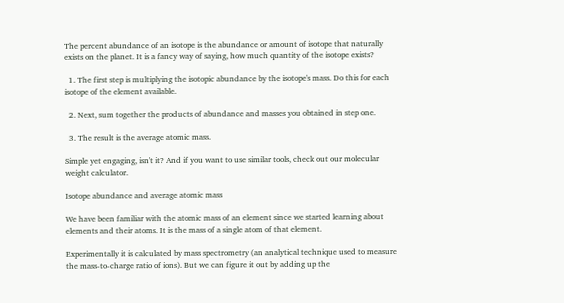The percent abundance of an isotope is the abundance or amount of isotope that naturally exists on the planet. It is a fancy way of saying, how much quantity of the isotope exists?

  1. The first step is multiplying the isotopic abundance by the isotope's mass. Do this for each isotope of the element available.

  2. Next, sum together the products of abundance and masses you obtained in step one.

  3. The result is the average atomic mass.

Simple yet engaging, isn't it? And if you want to use similar tools, check out our molecular weight calculator.

Isotope abundance and average atomic mass

We have been familiar with the atomic mass of an element since we started learning about elements and their atoms. It is the mass of a single atom of that element.

Experimentally it is calculated by mass spectrometry (an analytical technique used to measure the mass-to-charge ratio of ions). But we can figure it out by adding up the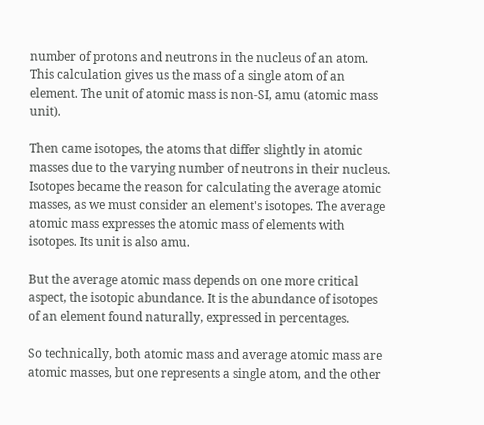number of protons and neutrons in the nucleus of an atom. This calculation gives us the mass of a single atom of an element. The unit of atomic mass is non-SI, amu (atomic mass unit).

Then came isotopes, the atoms that differ slightly in atomic masses due to the varying number of neutrons in their nucleus. Isotopes became the reason for calculating the average atomic masses, as we must consider an element's isotopes. The average atomic mass expresses the atomic mass of elements with isotopes. Its unit is also amu.

But the average atomic mass depends on one more critical aspect, the isotopic abundance. It is the abundance of isotopes of an element found naturally, expressed in percentages.

So technically, both atomic mass and average atomic mass are atomic masses, but one represents a single atom, and the other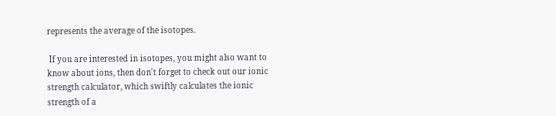represents the average of the isotopes.

 If you are interested in isotopes, you might also want to know about ions, then don't forget to check out our ionic strength calculator, which swiftly calculates the ionic strength of a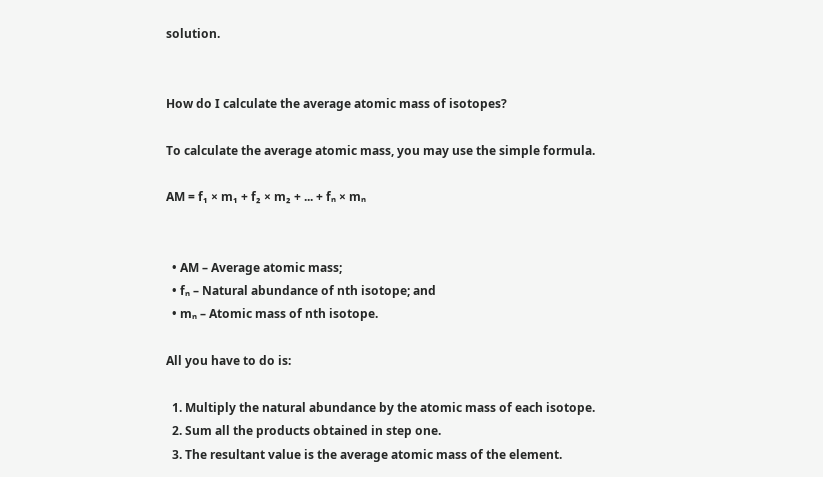solution.


How do I calculate the average atomic mass of isotopes?

To calculate the average atomic mass, you may use the simple formula.

AM = f₁ × m₁ + f₂ × m₂ + ... + fₙ × mₙ


  • AM – Average atomic mass;
  • fₙ – Natural abundance of nth isotope; and
  • mₙ – Atomic mass of nth isotope.

All you have to do is:

  1. Multiply the natural abundance by the atomic mass of each isotope.
  2. Sum all the products obtained in step one.
  3. The resultant value is the average atomic mass of the element.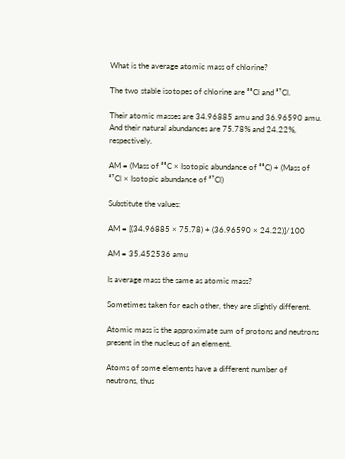What is the average atomic mass of chlorine?

The two stable isotopes of chlorine are ³⁵Cl and ³⁷Cl.

Their atomic masses are 34.96885 amu and 36.96590 amu. And their natural abundances are 75.78% and 24.22%, respectively.

AM = (Mass of ³⁵C × Isotopic abundance of ³⁵C) + (Mass of ³⁷Cl × Isotopic abundance of ³⁷Cl)

Substitute the values:

AM = [(34.96885 × 75.78) + (36.96590 × 24.22)]/100

AM = 35.452536 amu

Is average mass the same as atomic mass?

Sometimes taken for each other, they are slightly different.

Atomic mass is the approximate sum of protons and neutrons present in the nucleus of an element.

Atoms of some elements have a different number of neutrons, thus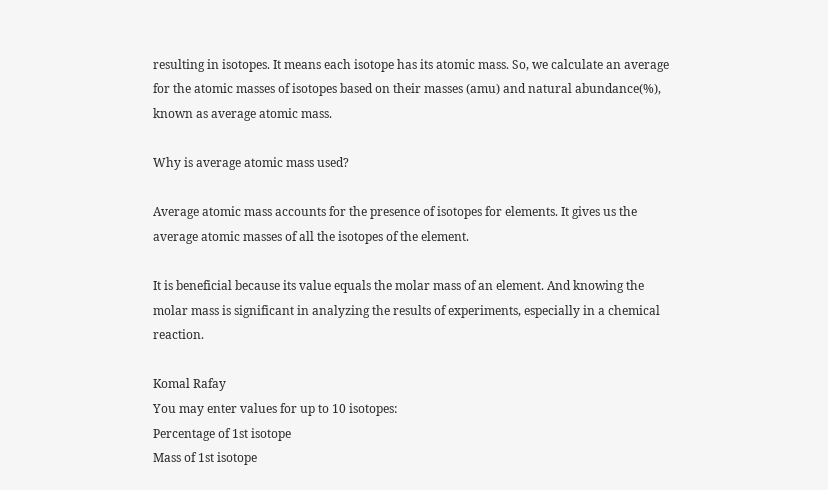resulting in isotopes. It means each isotope has its atomic mass. So, we calculate an average for the atomic masses of isotopes based on their masses (amu) and natural abundance(%), known as average atomic mass.

Why is average atomic mass used?

Average atomic mass accounts for the presence of isotopes for elements. It gives us the average atomic masses of all the isotopes of the element.

It is beneficial because its value equals the molar mass of an element. And knowing the molar mass is significant in analyzing the results of experiments, especially in a chemical reaction.

Komal Rafay
You may enter values for up to 10 isotopes:
Percentage of 1st isotope
Mass of 1st isotope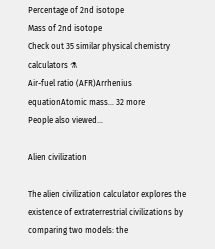Percentage of 2nd isotope
Mass of 2nd isotope
Check out 35 similar physical chemistry calculators ⚗
Air-fuel ratio (AFR)Arrhenius equationAtomic mass… 32 more
People also viewed…

Alien civilization

The alien civilization calculator explores the existence of extraterrestrial civilizations by comparing two models: the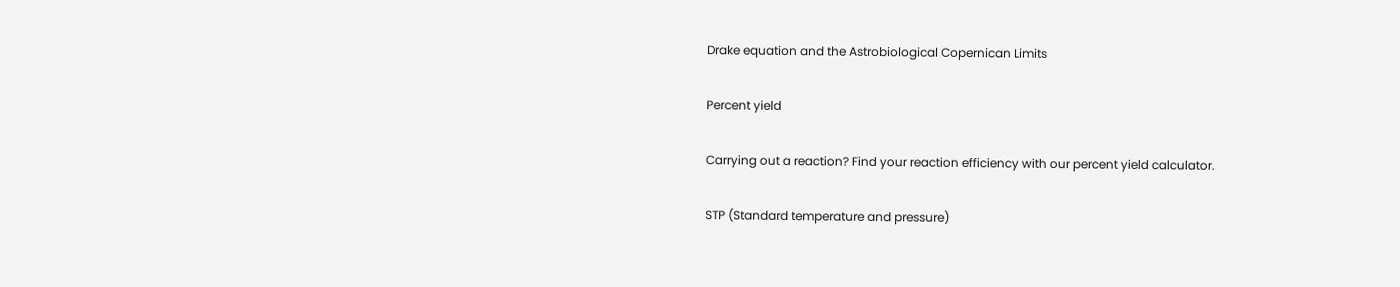Drake equation and the Astrobiological Copernican Limits

Percent yield

Carrying out a reaction? Find your reaction efficiency with our percent yield calculator.

STP (Standard temperature and pressure)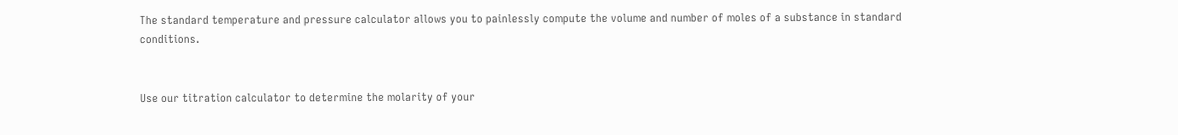The standard temperature and pressure calculator allows you to painlessly compute the volume and number of moles of a substance in standard conditions.


Use our titration calculator to determine the molarity of your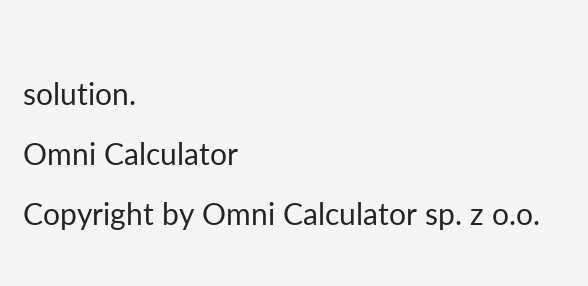solution.
Omni Calculator
Copyright by Omni Calculator sp. z o.o.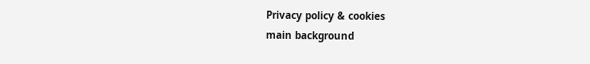Privacy policy & cookies
main background